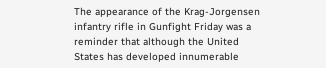The appearance of the Krag-Jorgensen infantry rifle in Gunfight Friday was a reminder that although the United States has developed innumerable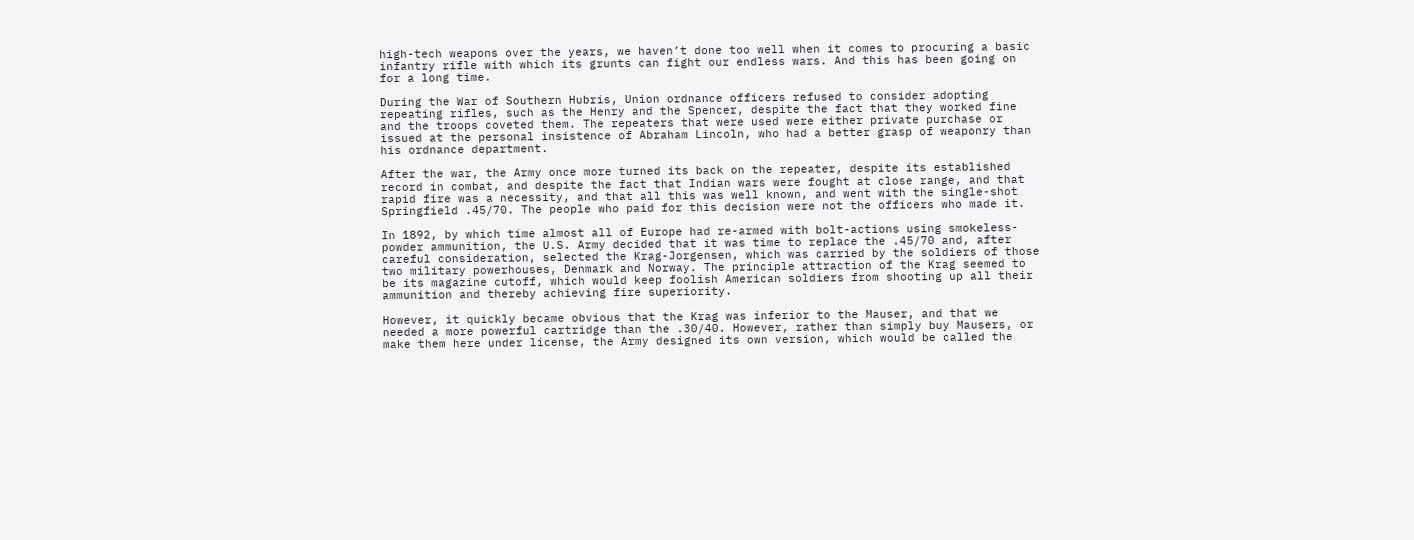high-tech weapons over the years, we haven’t done too well when it comes to procuring a basic infantry rifle with which its grunts can fight our endless wars. And this has been going on for a long time.

During the War of Southern Hubris, Union ordnance officers refused to consider adopting repeating rifles, such as the Henry and the Spencer, despite the fact that they worked fine and the troops coveted them. The repeaters that were used were either private purchase or issued at the personal insistence of Abraham Lincoln, who had a better grasp of weaponry than his ordnance department.

After the war, the Army once more turned its back on the repeater, despite its established record in combat, and despite the fact that Indian wars were fought at close range, and that rapid fire was a necessity, and that all this was well known, and went with the single-shot Springfield .45/70. The people who paid for this decision were not the officers who made it.

In 1892, by which time almost all of Europe had re-armed with bolt-actions using smokeless-powder ammunition, the U.S. Army decided that it was time to replace the .45/70 and, after careful consideration, selected the Krag-Jorgensen, which was carried by the soldiers of those two military powerhouses, Denmark and Norway. The principle attraction of the Krag seemed to be its magazine cutoff, which would keep foolish American soldiers from shooting up all their ammunition and thereby achieving fire superiority.

However, it quickly became obvious that the Krag was inferior to the Mauser, and that we needed a more powerful cartridge than the .30/40. However, rather than simply buy Mausers, or make them here under license, the Army designed its own version, which would be called the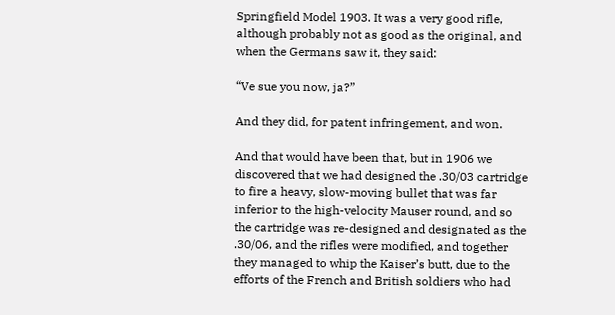Springfield Model 1903. It was a very good rifle, although probably not as good as the original, and when the Germans saw it, they said:

“Ve sue you now, ja?”

And they did, for patent infringement, and won.

And that would have been that, but in 1906 we discovered that we had designed the .30/03 cartridge to fire a heavy, slow-moving bullet that was far inferior to the high-velocity Mauser round, and so the cartridge was re-designed and designated as the .30/06, and the rifles were modified, and together they managed to whip the Kaiser’s butt, due to the efforts of the French and British soldiers who had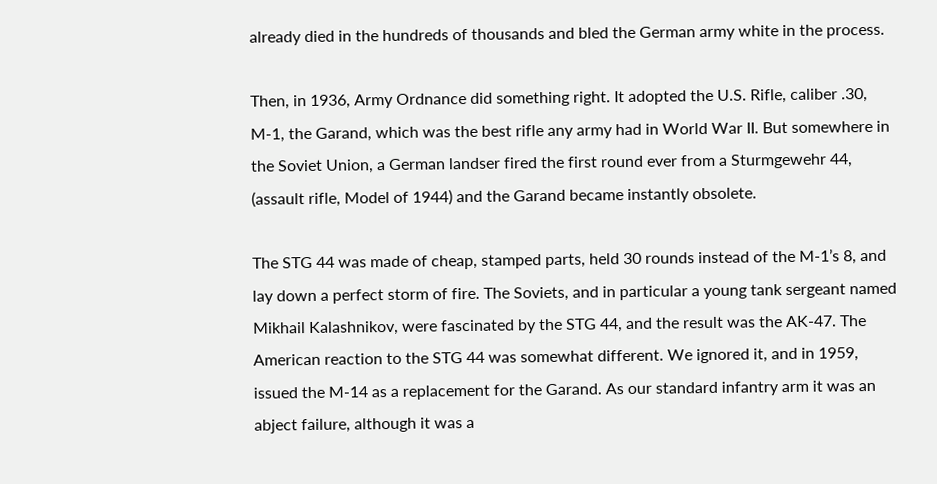already died in the hundreds of thousands and bled the German army white in the process.

Then, in 1936, Army Ordnance did something right. It adopted the U.S. Rifle, caliber .30, M-1, the Garand, which was the best rifle any army had in World War II. But somewhere in the Soviet Union, a German landser fired the first round ever from a Sturmgewehr 44, (assault rifle, Model of 1944) and the Garand became instantly obsolete.

The STG 44 was made of cheap, stamped parts, held 30 rounds instead of the M-1’s 8, and lay down a perfect storm of fire. The Soviets, and in particular a young tank sergeant named Mikhail Kalashnikov, were fascinated by the STG 44, and the result was the AK-47. The American reaction to the STG 44 was somewhat different. We ignored it, and in 1959, issued the M-14 as a replacement for the Garand. As our standard infantry arm it was an abject failure, although it was a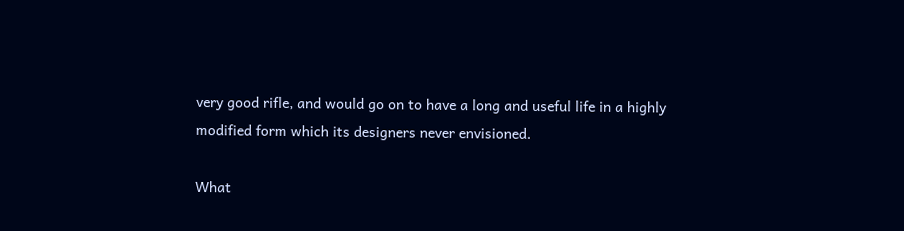very good rifle, and would go on to have a long and useful life in a highly modified form which its designers never envisioned.

What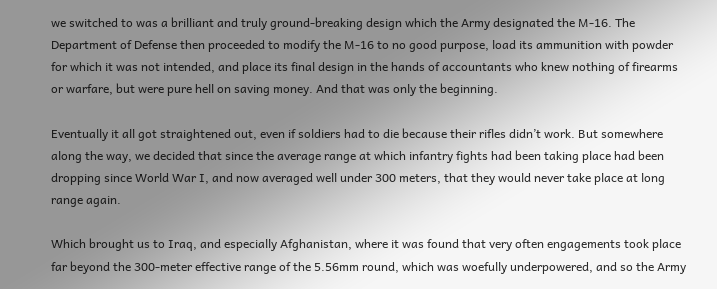we switched to was a brilliant and truly ground-breaking design which the Army designated the M-16. The Department of Defense then proceeded to modify the M-16 to no good purpose, load its ammunition with powder for which it was not intended, and place its final design in the hands of accountants who knew nothing of firearms or warfare, but were pure hell on saving money. And that was only the beginning.

Eventually it all got straightened out, even if soldiers had to die because their rifles didn’t work. But somewhere along the way, we decided that since the average range at which infantry fights had been taking place had been dropping since World War I, and now averaged well under 300 meters, that they would never take place at long range again.

Which brought us to Iraq, and especially Afghanistan, where it was found that very often engagements took place far beyond the 300-meter effective range of the 5.56mm round, which was woefully underpowered, and so the Army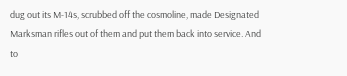dug out its M-14s, scrubbed off the cosmoline, made Designated Marksman rifles out of them and put them back into service. And to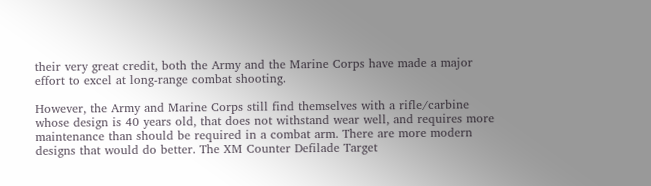their very great credit, both the Army and the Marine Corps have made a major effort to excel at long-range combat shooting.

However, the Army and Marine Corps still find themselves with a rifle/carbine whose design is 40 years old, that does not withstand wear well, and requires more maintenance than should be required in a combat arm. There are more modern designs that would do better. The XM Counter Defilade Target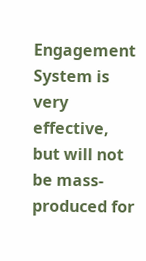Engagement System is very effective, but will not be mass-produced for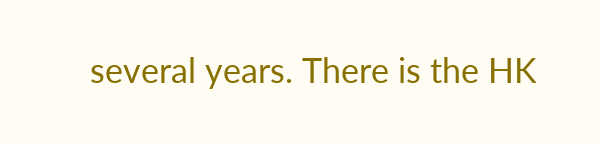several years. There is the HK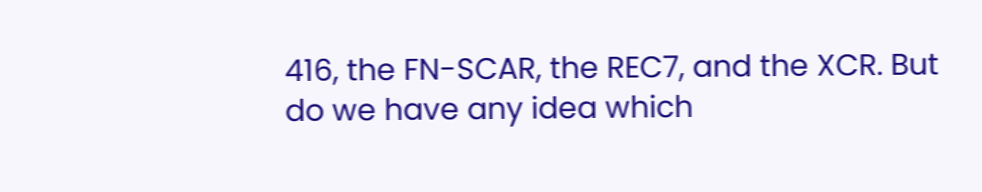416, the FN-SCAR, the REC7, and the XCR. But do we have any idea which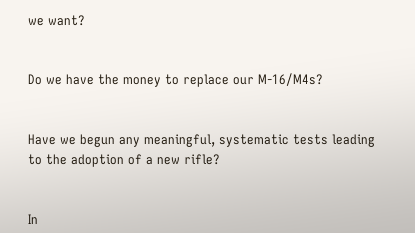we want?


Do we have the money to replace our M-16/M4s?


Have we begun any meaningful, systematic tests leading to the adoption of a new rifle?


In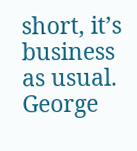short, it’s business as usual. George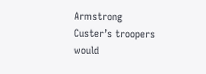Armstrong Custer’s troopers would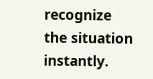recognize the situation instantly.